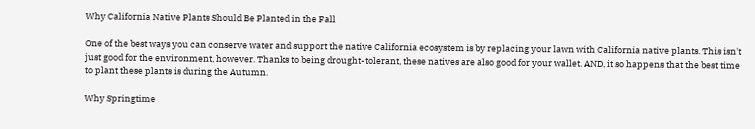Why California Native Plants Should Be Planted in the Fall

One of the best ways you can conserve water and support the native California ecosystem is by replacing your lawn with California native plants. This isn't just good for the environment, however. Thanks to being drought-tolerant, these natives are also good for your wallet. AND, it so happens that the best time to plant these plants is during the Autumn.

Why Springtime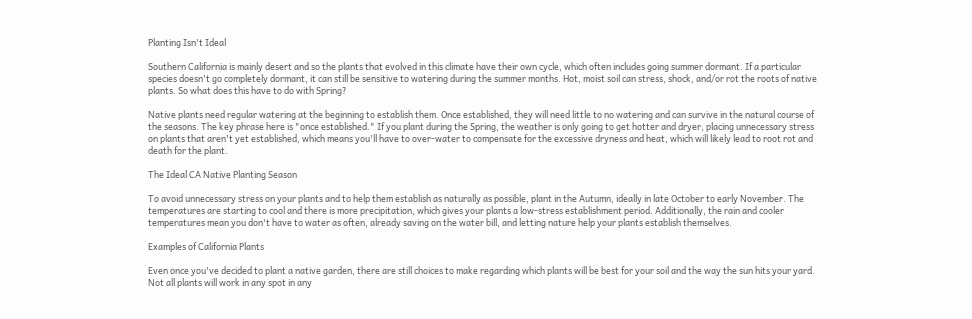Planting Isn't Ideal

Southern California is mainly desert and so the plants that evolved in this climate have their own cycle, which often includes going summer dormant. If a particular species doesn't go completely dormant, it can still be sensitive to watering during the summer months. Hot, moist soil can stress, shock, and/or rot the roots of native plants. So what does this have to do with Spring?

Native plants need regular watering at the beginning to establish them. Once established, they will need little to no watering and can survive in the natural course of the seasons. The key phrase here is "once established." If you plant during the Spring, the weather is only going to get hotter and dryer, placing unnecessary stress on plants that aren't yet established, which means you'll have to over-water to compensate for the excessive dryness and heat, which will likely lead to root rot and death for the plant.

The Ideal CA Native Planting Season

To avoid unnecessary stress on your plants and to help them establish as naturally as possible, plant in the Autumn, ideally in late October to early November. The temperatures are starting to cool and there is more precipitation, which gives your plants a low-stress establishment period. Additionally, the rain and cooler temperatures mean you don't have to water as often, already saving on the water bill, and letting nature help your plants establish themselves.

Examples of California Plants

Even once you've decided to plant a native garden, there are still choices to make regarding which plants will be best for your soil and the way the sun hits your yard. Not all plants will work in any spot in any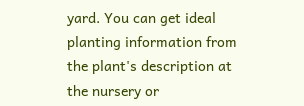yard. You can get ideal planting information from the plant's description at the nursery or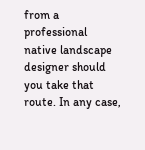from a professional native landscape designer should you take that route. In any case,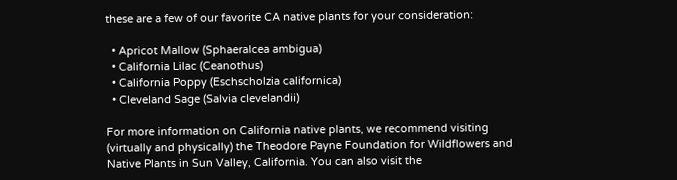these are a few of our favorite CA native plants for your consideration:

  • Apricot Mallow (Sphaeralcea ambigua)
  • California Lilac (Ceanothus)
  • California Poppy (Eschscholzia californica)
  • Cleveland Sage (Salvia clevelandii)

For more information on California native plants, we recommend visiting (virtually and physically) the Theodore Payne Foundation for Wildflowers and Native Plants in Sun Valley, California. You can also visit the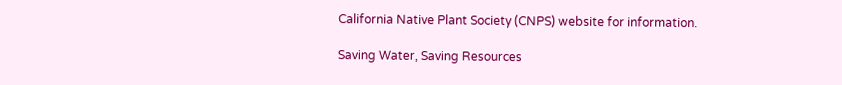California Native Plant Society (CNPS) website for information.

Saving Water, Saving Resources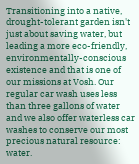Transitioning into a native, drought-tolerant garden isn't just about saving water, but leading a more eco-friendly, environmentally-conscious existence and that is one of our missions at Vosh. Our regular car wash uses less than three gallons of water and we also offer waterless car washes to conserve our most precious natural resource: water.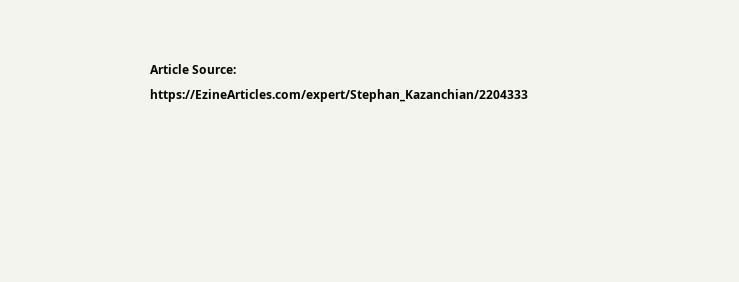Article Source: https://EzineArticles.com/expert/Stephan_Kazanchian/2204333